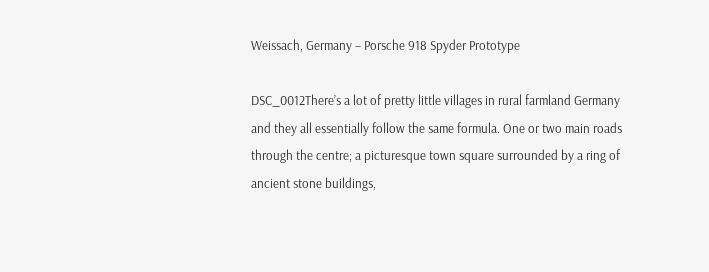Weissach, Germany – Porsche 918 Spyder Prototype

DSC_0012There’s a lot of pretty little villages in rural farmland Germany and they all essentially follow the same formula. One or two main roads through the centre; a picturesque town square surrounded by a ring of ancient stone buildings,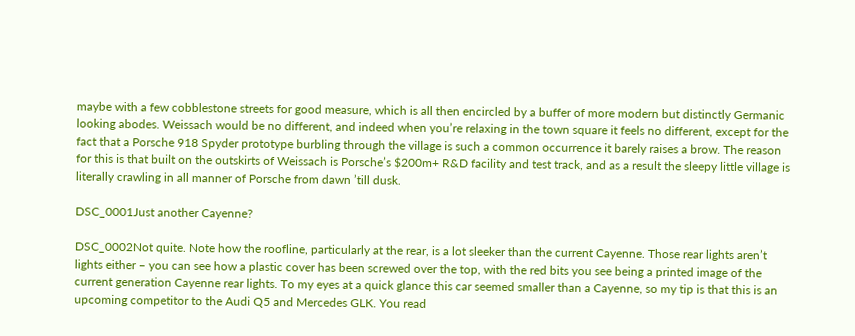maybe with a few cobblestone streets for good measure, which is all then encircled by a buffer of more modern but distinctly Germanic looking abodes. Weissach would be no different, and indeed when you’re relaxing in the town square it feels no different, except for the fact that a Porsche 918 Spyder prototype burbling through the village is such a common occurrence it barely raises a brow. The reason for this is that built on the outskirts of Weissach is Porsche’s $200m+ R&D facility and test track, and as a result the sleepy little village is literally crawling in all manner of Porsche from dawn ’till dusk.

DSC_0001Just another Cayenne?

DSC_0002Not quite. Note how the roofline, particularly at the rear, is a lot sleeker than the current Cayenne. Those rear lights aren’t lights either – you can see how a plastic cover has been screwed over the top, with the red bits you see being a printed image of the current generation Cayenne rear lights. To my eyes at a quick glance this car seemed smaller than a Cayenne, so my tip is that this is an upcoming competitor to the Audi Q5 and Mercedes GLK. You read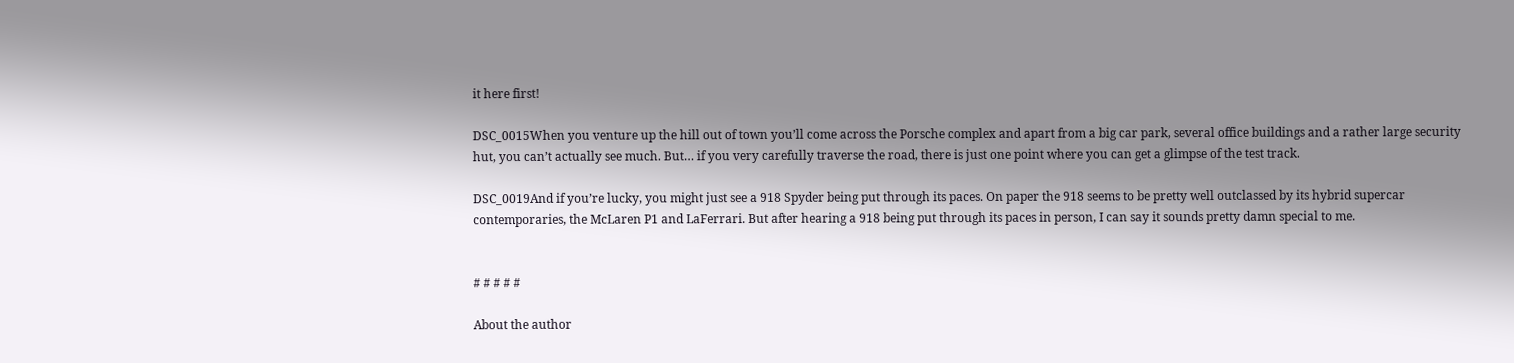it here first!

DSC_0015When you venture up the hill out of town you’ll come across the Porsche complex and apart from a big car park, several office buildings and a rather large security hut, you can’t actually see much. But… if you very carefully traverse the road, there is just one point where you can get a glimpse of the test track.

DSC_0019And if you’re lucky, you might just see a 918 Spyder being put through its paces. On paper the 918 seems to be pretty well outclassed by its hybrid supercar contemporaries, the McLaren P1 and LaFerrari. But after hearing a 918 being put through its paces in person, I can say it sounds pretty damn special to me.


# # # # #

About the author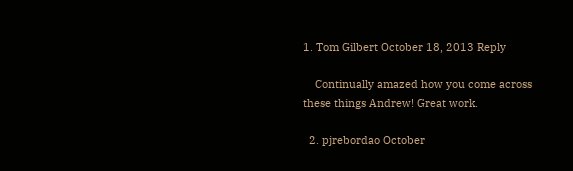1. Tom Gilbert October 18, 2013 Reply

    Continually amazed how you come across these things Andrew! Great work.

  2. pjrebordao October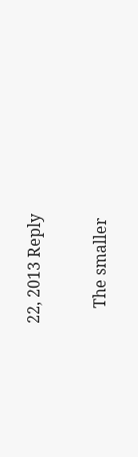22, 2013 Reply

    The smaller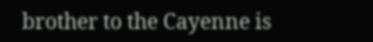brother to the Cayenne is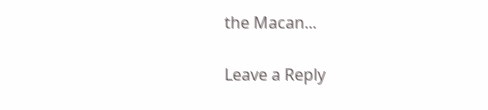the Macan...

Leave a Reply